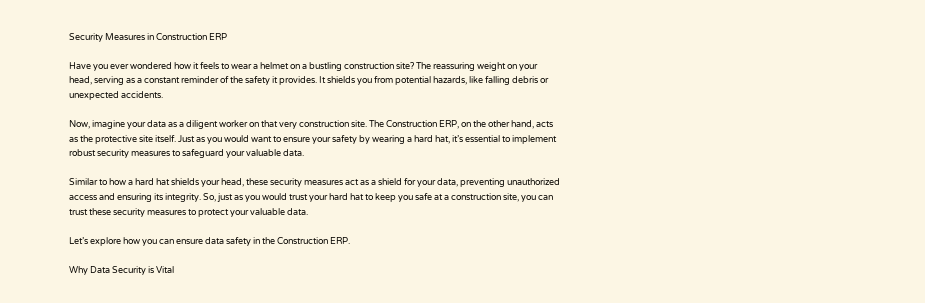Security Measures in Construction ERP

Have you ever wondered how it feels to wear a helmet on a bustling construction site? The reassuring weight on your head, serving as a constant reminder of the safety it provides. It shields you from potential hazards, like falling debris or unexpected accidents.

Now, imagine your data as a diligent worker on that very construction site. The Construction ERP, on the other hand, acts as the protective site itself. Just as you would want to ensure your safety by wearing a hard hat, it’s essential to implement robust security measures to safeguard your valuable data.

Similar to how a hard hat shields your head, these security measures act as a shield for your data, preventing unauthorized access and ensuring its integrity. So, just as you would trust your hard hat to keep you safe at a construction site, you can trust these security measures to protect your valuable data.

Let’s explore how you can ensure data safety in the Construction ERP.

Why Data Security is Vital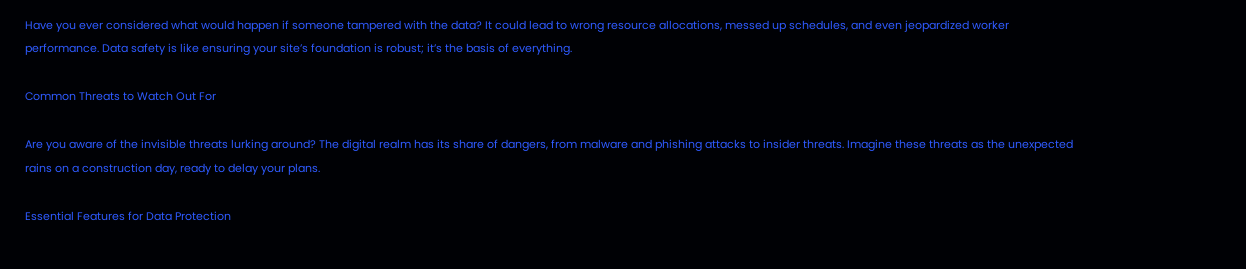Have you ever considered what would happen if someone tampered with the data? It could lead to wrong resource allocations, messed up schedules, and even jeopardized worker performance. Data safety is like ensuring your site’s foundation is robust; it’s the basis of everything.

Common Threats to Watch Out For

Are you aware of the invisible threats lurking around? The digital realm has its share of dangers, from malware and phishing attacks to insider threats. Imagine these threats as the unexpected rains on a construction day, ready to delay your plans.

Essential Features for Data Protection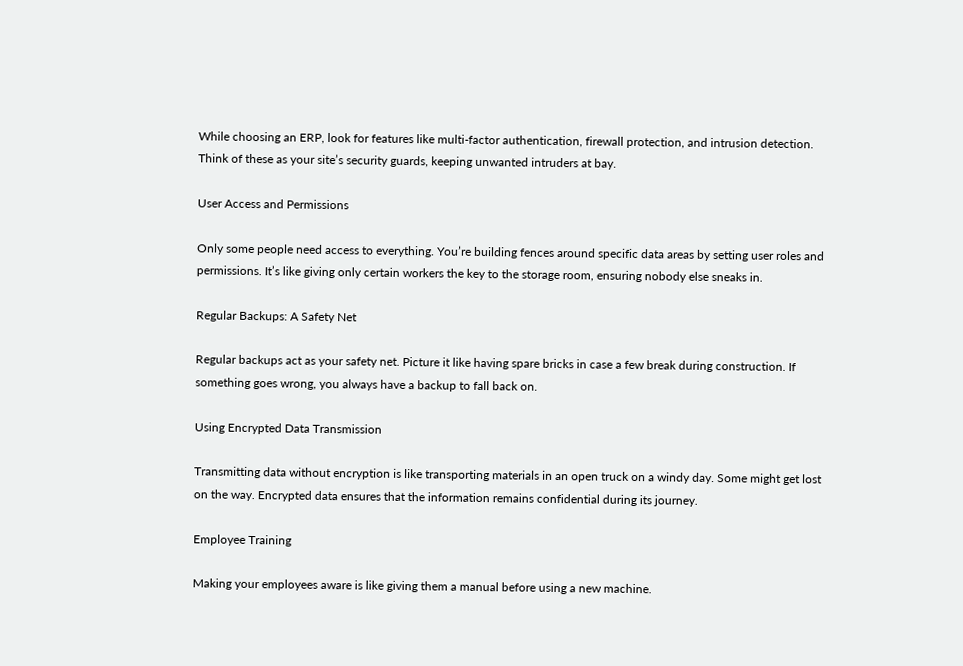While choosing an ERP, look for features like multi-factor authentication, firewall protection, and intrusion detection. Think of these as your site’s security guards, keeping unwanted intruders at bay.

User Access and Permissions

Only some people need access to everything. You’re building fences around specific data areas by setting user roles and permissions. It’s like giving only certain workers the key to the storage room, ensuring nobody else sneaks in.

Regular Backups: A Safety Net

Regular backups act as your safety net. Picture it like having spare bricks in case a few break during construction. If something goes wrong, you always have a backup to fall back on.

Using Encrypted Data Transmission

Transmitting data without encryption is like transporting materials in an open truck on a windy day. Some might get lost on the way. Encrypted data ensures that the information remains confidential during its journey.

Employee Training

Making your employees aware is like giving them a manual before using a new machine.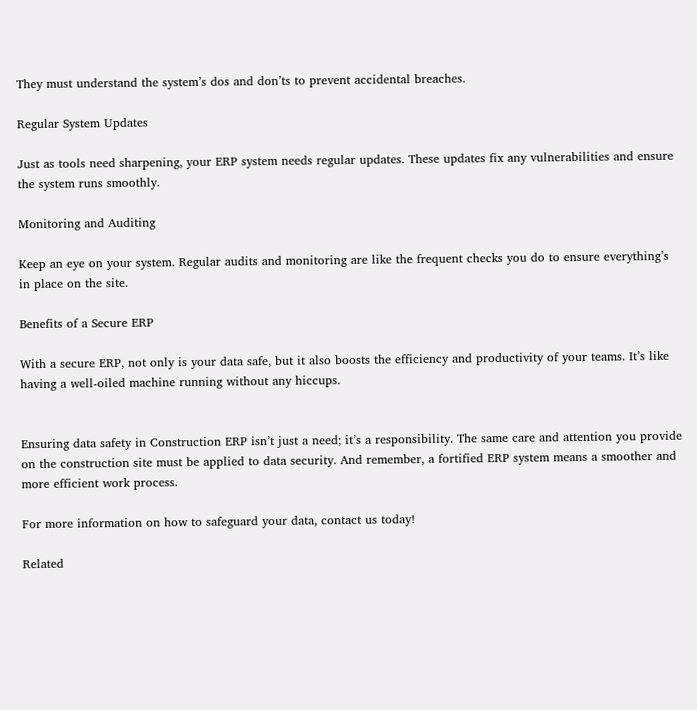They must understand the system’s dos and don’ts to prevent accidental breaches.

Regular System Updates

Just as tools need sharpening, your ERP system needs regular updates. These updates fix any vulnerabilities and ensure the system runs smoothly.

Monitoring and Auditing

Keep an eye on your system. Regular audits and monitoring are like the frequent checks you do to ensure everything’s in place on the site.

Benefits of a Secure ERP

With a secure ERP, not only is your data safe, but it also boosts the efficiency and productivity of your teams. It’s like having a well-oiled machine running without any hiccups.


Ensuring data safety in Construction ERP isn’t just a need; it’s a responsibility. The same care and attention you provide on the construction site must be applied to data security. And remember, a fortified ERP system means a smoother and more efficient work process.

For more information on how to safeguard your data, contact us today!

Related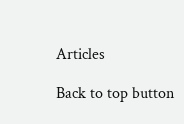Articles

Back to top button